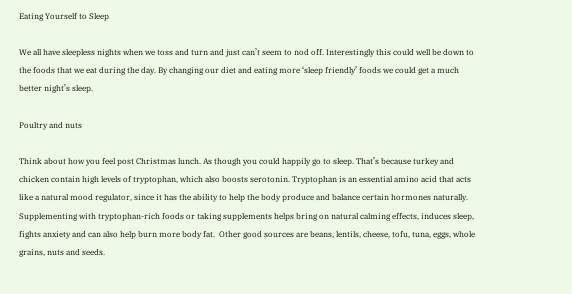Eating Yourself to Sleep

We all have sleepless nights when we toss and turn and just can’t seem to nod off. Interestingly this could well be down to the foods that we eat during the day. By changing our diet and eating more ‘sleep friendly’ foods we could get a much better night’s sleep.

Poultry and nuts

Think about how you feel post Christmas lunch. As though you could happily go to sleep. That’s because turkey and chicken contain high levels of tryptophan, which also boosts serotonin. Tryptophan is an essential amino acid that acts like a natural mood regulator, since it has the ability to help the body produce and balance certain hormones naturally. Supplementing with tryptophan-rich foods or taking supplements helps bring on natural calming effects, induces sleep, fights anxiety and can also help burn more body fat.  Other good sources are beans, lentils, cheese, tofu, tuna, eggs, whole grains, nuts and seeds.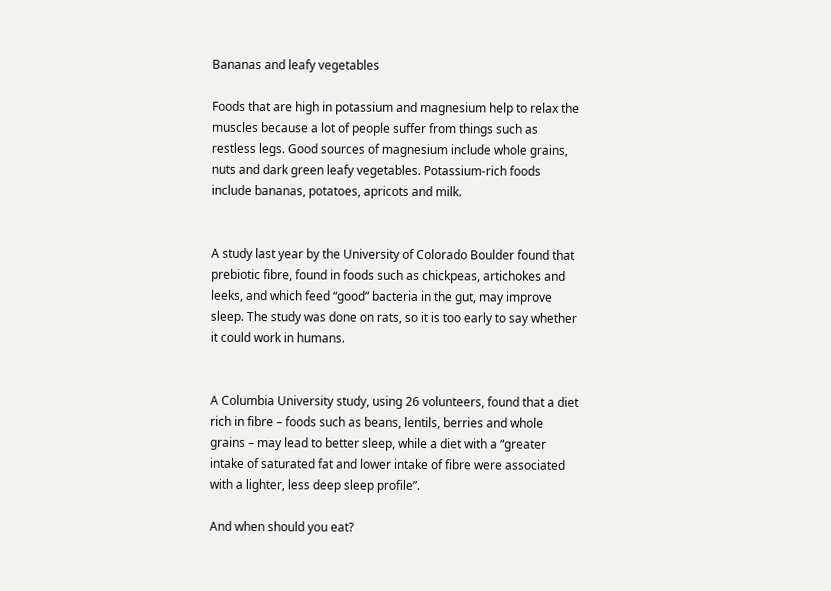Bananas and leafy vegetables

Foods that are high in potassium and magnesium help to relax the muscles because a lot of people suffer from things such as restless legs. Good sources of magnesium include whole grains, nuts and dark green leafy vegetables. Potassium-rich foods include bananas, potatoes, apricots and milk.


A study last year by the University of Colorado Boulder found that prebiotic fibre, found in foods such as chickpeas, artichokes and leeks, and which feed “good” bacteria in the gut, may improve sleep. The study was done on rats, so it is too early to say whether it could work in humans.


A Columbia University study, using 26 volunteers, found that a diet rich in fibre – foods such as beans, lentils, berries and whole grains – may lead to better sleep, while a diet with a “greater intake of saturated fat and lower intake of fibre were associated with a lighter, less deep sleep profile”.

And when should you eat?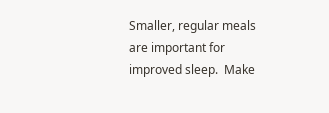Smaller, regular meals are important for improved sleep.  Make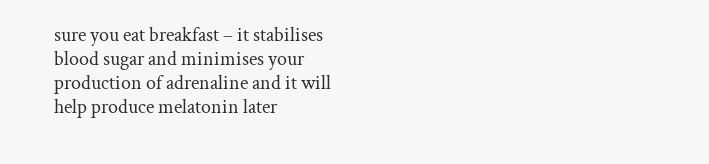sure you eat breakfast – it stabilises blood sugar and minimises your production of adrenaline and it will help produce melatonin later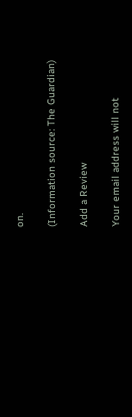on.

(Information source: The Guardian)

Add a Review

Your email address will not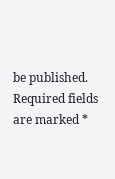be published. Required fields are marked *